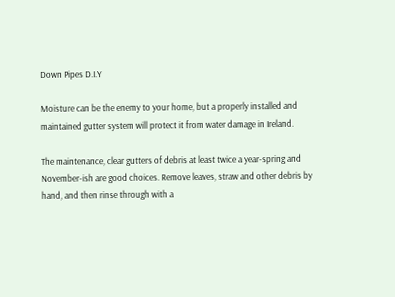Down Pipes D.I.Y

Moisture can be the enemy to your home, but a properly installed and maintained gutter system will protect it from water damage in Ireland.

The maintenance, clear gutters of debris at least twice a year-spring and November-ish are good choices. Remove leaves, straw and other debris by hand, and then rinse through with a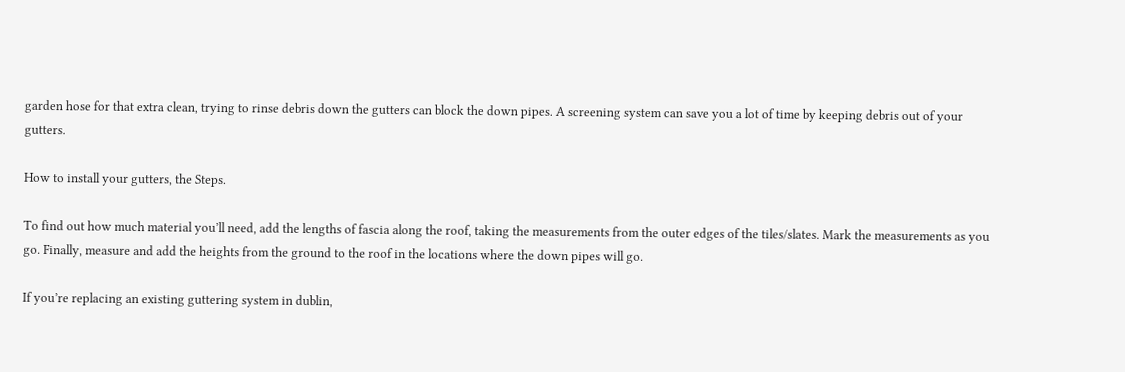garden hose for that extra clean, trying to rinse debris down the gutters can block the down pipes. A screening system can save you a lot of time by keeping debris out of your gutters.

How to install your gutters, the Steps.

To find out how much material you’ll need, add the lengths of fascia along the roof, taking the measurements from the outer edges of the tiles/slates. Mark the measurements as you go. Finally, measure and add the heights from the ground to the roof in the locations where the down pipes will go.

If you’re replacing an existing guttering system in dublin,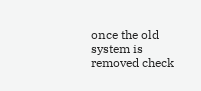once the old system is removed check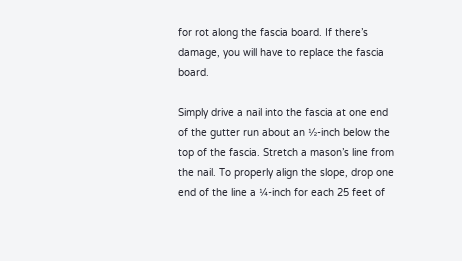for rot along the fascia board. If there’s damage, you will have to replace the fascia board.

Simply drive a nail into the fascia at one end of the gutter run about an ½-inch below the top of the fascia. Stretch a mason’s line from the nail. To properly align the slope, drop one end of the line a ¼-inch for each 25 feet of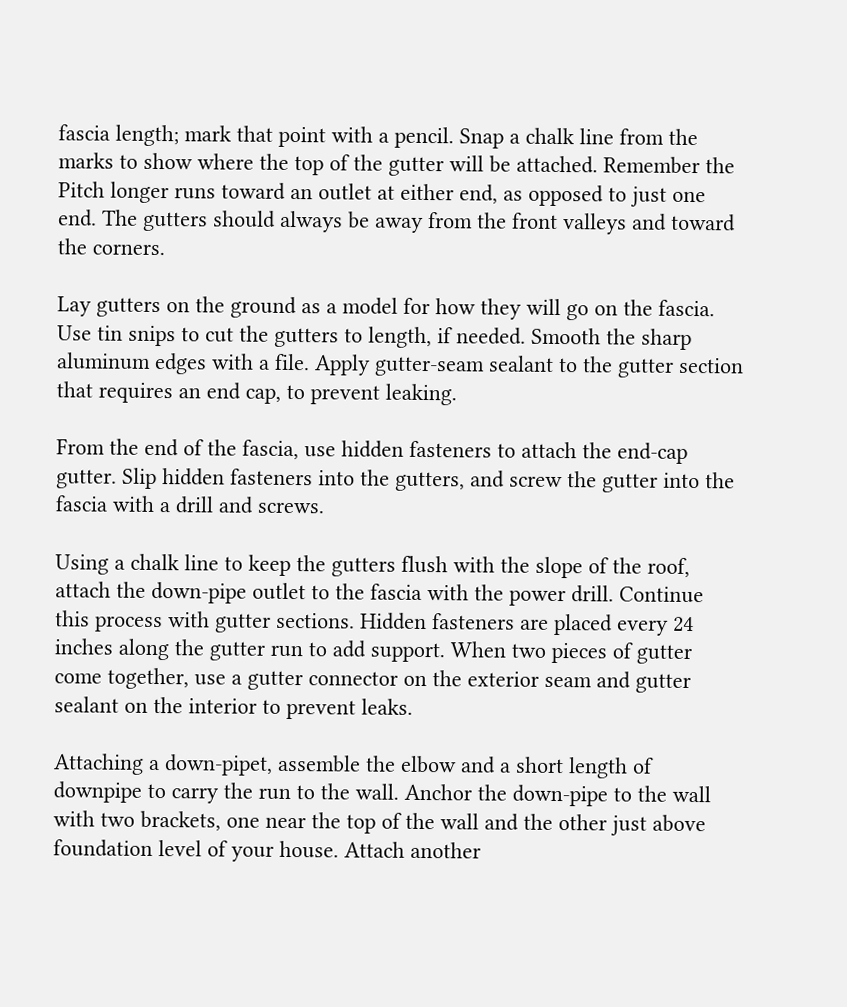fascia length; mark that point with a pencil. Snap a chalk line from the marks to show where the top of the gutter will be attached. Remember the Pitch longer runs toward an outlet at either end, as opposed to just one end. The gutters should always be away from the front valleys and toward the corners.

Lay gutters on the ground as a model for how they will go on the fascia. Use tin snips to cut the gutters to length, if needed. Smooth the sharp aluminum edges with a file. Apply gutter-seam sealant to the gutter section that requires an end cap, to prevent leaking.

From the end of the fascia, use hidden fasteners to attach the end-cap gutter. Slip hidden fasteners into the gutters, and screw the gutter into the fascia with a drill and screws.

Using a chalk line to keep the gutters flush with the slope of the roof, attach the down-pipe outlet to the fascia with the power drill. Continue this process with gutter sections. Hidden fasteners are placed every 24 inches along the gutter run to add support. When two pieces of gutter come together, use a gutter connector on the exterior seam and gutter sealant on the interior to prevent leaks.

Attaching a down-pipet, assemble the elbow and a short length of downpipe to carry the run to the wall. Anchor the down-pipe to the wall with two brackets, one near the top of the wall and the other just above foundation level of your house. Attach another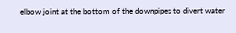elbow joint at the bottom of the downpipes to divert water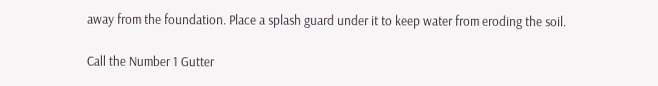away from the foundation. Place a splash guard under it to keep water from eroding the soil.

Call the Number 1 Gutter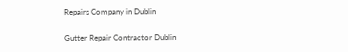Repairs Company in Dublin

Gutter Repair Contractor Dublin